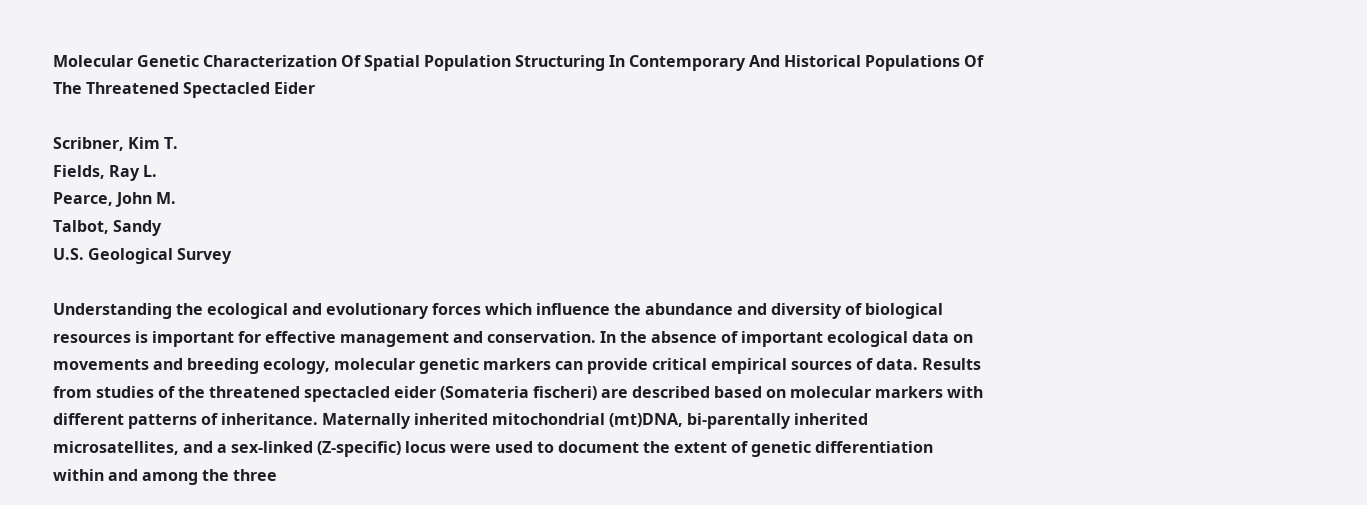Molecular Genetic Characterization Of Spatial Population Structuring In Contemporary And Historical Populations Of The Threatened Spectacled Eider

Scribner, Kim T.
Fields, Ray L.
Pearce, John M.
Talbot, Sandy
U.S. Geological Survey

Understanding the ecological and evolutionary forces which influence the abundance and diversity of biological resources is important for effective management and conservation. In the absence of important ecological data on movements and breeding ecology, molecular genetic markers can provide critical empirical sources of data. Results from studies of the threatened spectacled eider (Somateria fischeri) are described based on molecular markers with different patterns of inheritance. Maternally inherited mitochondrial (mt)DNA, bi-parentally inherited microsatellites, and a sex-linked (Z-specific) locus were used to document the extent of genetic differentiation within and among the three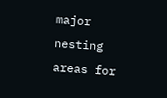major nesting areas for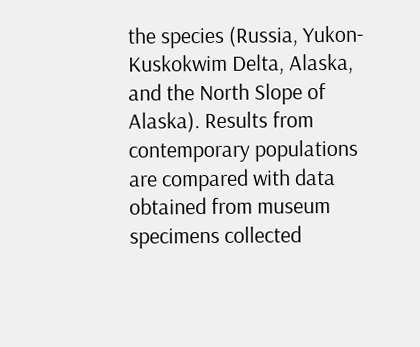the species (Russia, Yukon-Kuskokwim Delta, Alaska, and the North Slope of Alaska). Results from contemporary populations are compared with data obtained from museum specimens collected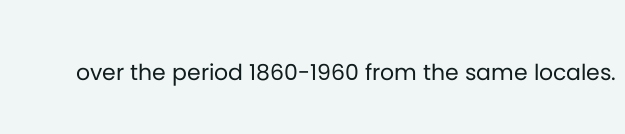over the period 1860-1960 from the same locales.